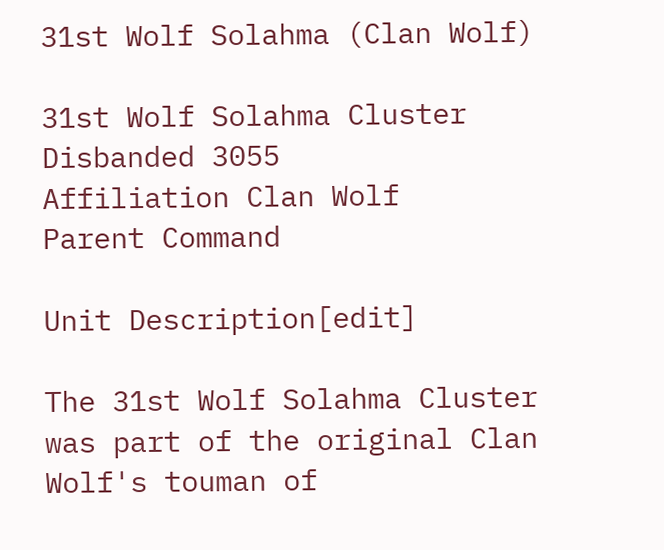31st Wolf Solahma (Clan Wolf)

31st Wolf Solahma Cluster
Disbanded 3055
Affiliation Clan Wolf
Parent Command

Unit Description[edit]

The 31st Wolf Solahma Cluster was part of the original Clan Wolf's touman of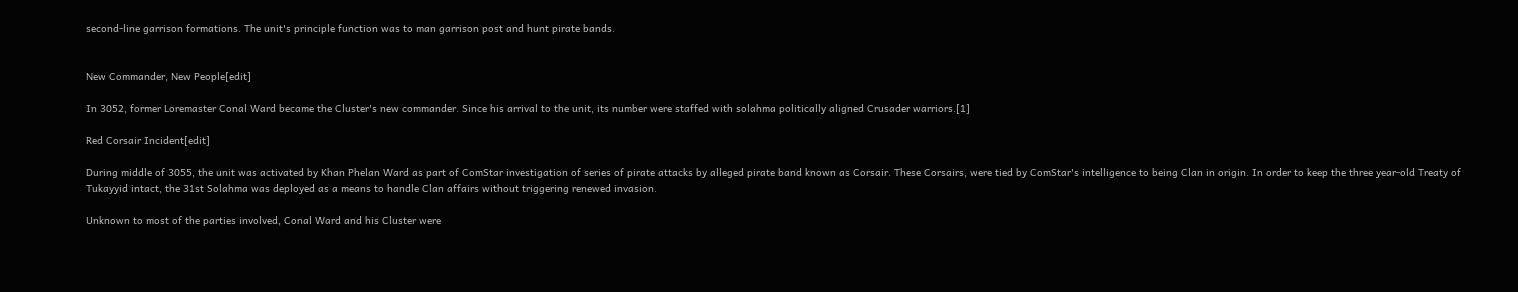second-line garrison formations. The unit's principle function was to man garrison post and hunt pirate bands.


New Commander, New People[edit]

In 3052, former Loremaster Conal Ward became the Cluster's new commander. Since his arrival to the unit, its number were staffed with solahma politically aligned Crusader warriors.[1]

Red Corsair Incident[edit]

During middle of 3055, the unit was activated by Khan Phelan Ward as part of ComStar investigation of series of pirate attacks by alleged pirate band known as Corsair. These Corsairs, were tied by ComStar's intelligence to being Clan in origin. In order to keep the three year-old Treaty of Tukayyid intact, the 31st Solahma was deployed as a means to handle Clan affairs without triggering renewed invasion.

Unknown to most of the parties involved, Conal Ward and his Cluster were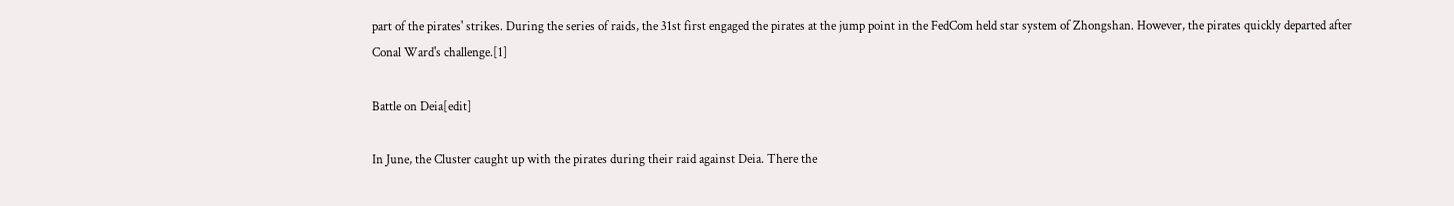part of the pirates' strikes. During the series of raids, the 31st first engaged the pirates at the jump point in the FedCom held star system of Zhongshan. However, the pirates quickly departed after Conal Ward's challenge.[1]

Battle on Deia[edit]

In June, the Cluster caught up with the pirates during their raid against Deia. There the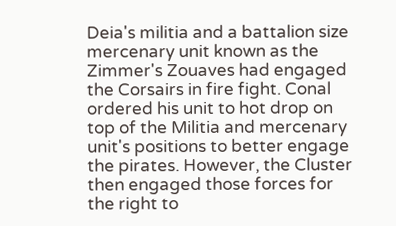Deia's militia and a battalion size mercenary unit known as the Zimmer's Zouaves had engaged the Corsairs in fire fight. Conal ordered his unit to hot drop on top of the Militia and mercenary unit's positions to better engage the pirates. However, the Cluster then engaged those forces for the right to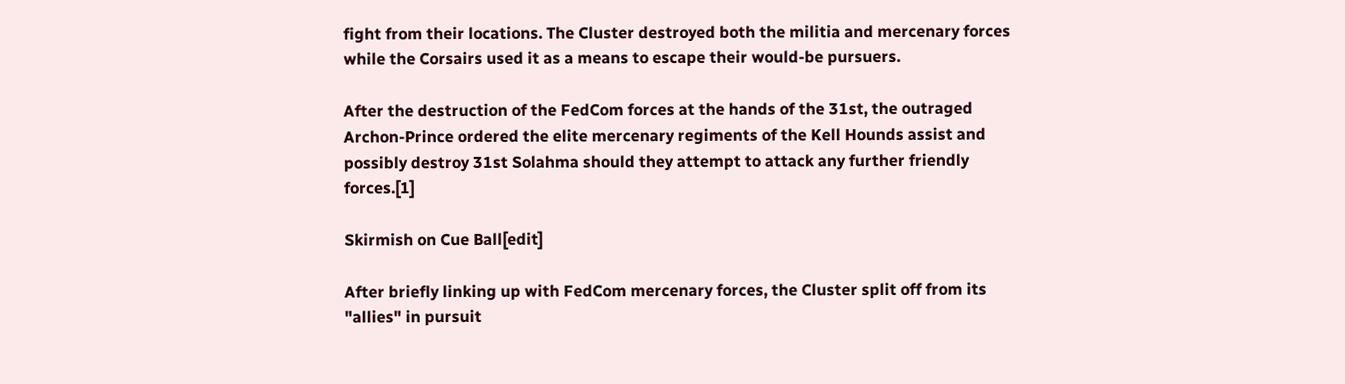fight from their locations. The Cluster destroyed both the militia and mercenary forces while the Corsairs used it as a means to escape their would-be pursuers.

After the destruction of the FedCom forces at the hands of the 31st, the outraged Archon-Prince ordered the elite mercenary regiments of the Kell Hounds assist and possibly destroy 31st Solahma should they attempt to attack any further friendly forces.[1]

Skirmish on Cue Ball[edit]

After briefly linking up with FedCom mercenary forces, the Cluster split off from its "allies" in pursuit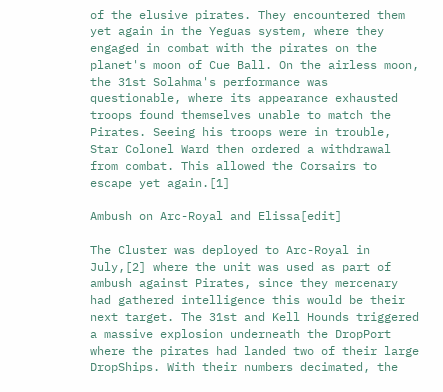of the elusive pirates. They encountered them yet again in the Yeguas system, where they engaged in combat with the pirates on the planet's moon of Cue Ball. On the airless moon, the 31st Solahma's performance was questionable, where its appearance exhausted troops found themselves unable to match the Pirates. Seeing his troops were in trouble, Star Colonel Ward then ordered a withdrawal from combat. This allowed the Corsairs to escape yet again.[1]

Ambush on Arc-Royal and Elissa[edit]

The Cluster was deployed to Arc-Royal in July,[2] where the unit was used as part of ambush against Pirates, since they mercenary had gathered intelligence this would be their next target. The 31st and Kell Hounds triggered a massive explosion underneath the DropPort where the pirates had landed two of their large DropShips. With their numbers decimated, the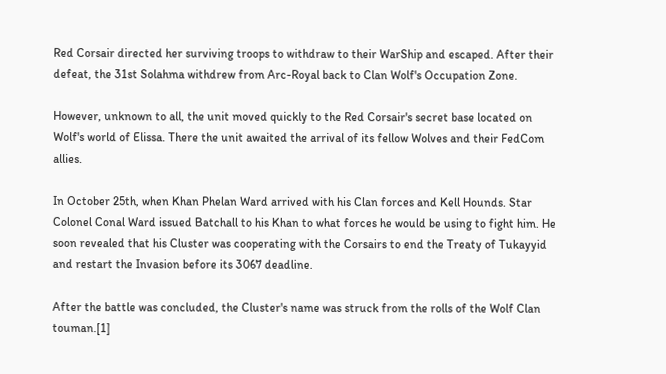Red Corsair directed her surviving troops to withdraw to their WarShip and escaped. After their defeat, the 31st Solahma withdrew from Arc-Royal back to Clan Wolf's Occupation Zone.

However, unknown to all, the unit moved quickly to the Red Corsair's secret base located on Wolf's world of Elissa. There the unit awaited the arrival of its fellow Wolves and their FedCom allies.

In October 25th, when Khan Phelan Ward arrived with his Clan forces and Kell Hounds. Star Colonel Conal Ward issued Batchall to his Khan to what forces he would be using to fight him. He soon revealed that his Cluster was cooperating with the Corsairs to end the Treaty of Tukayyid and restart the Invasion before its 3067 deadline.

After the battle was concluded, the Cluster's name was struck from the rolls of the Wolf Clan touman.[1]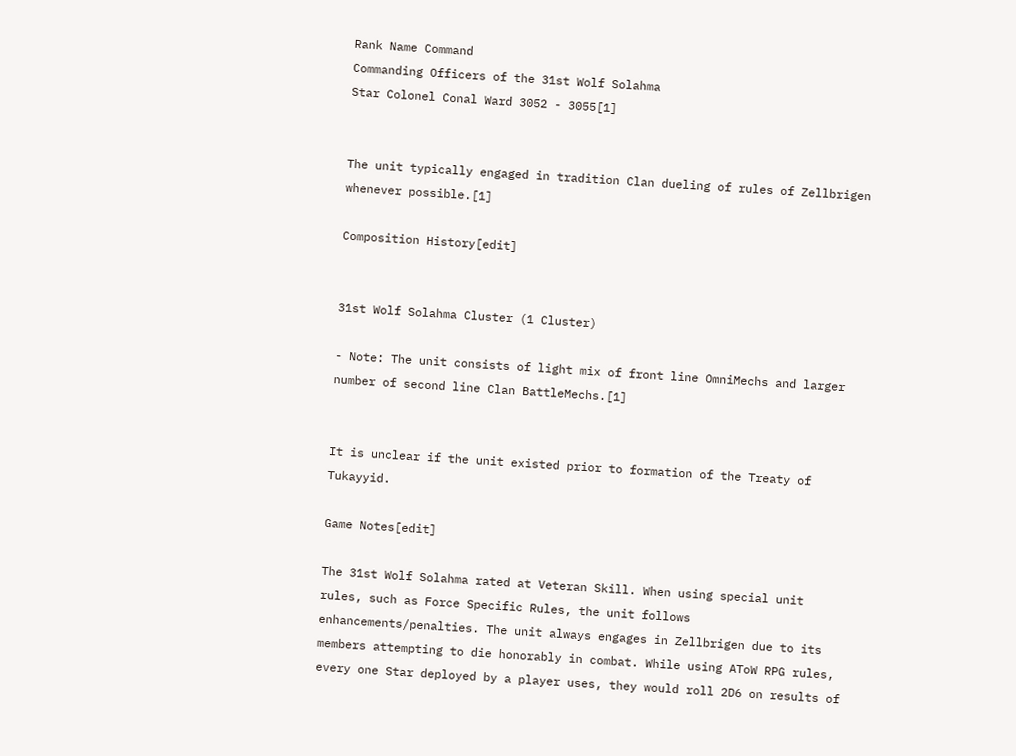Rank Name Command
Commanding Officers of the 31st Wolf Solahma
Star Colonel Conal Ward 3052 - 3055[1]


The unit typically engaged in tradition Clan dueling of rules of Zellbrigen whenever possible.[1]

Composition History[edit]


31st Wolf Solahma Cluster (1 Cluster)

- Note: The unit consists of light mix of front line OmniMechs and larger number of second line Clan BattleMechs.[1]


It is unclear if the unit existed prior to formation of the Treaty of Tukayyid.

Game Notes[edit]

The 31st Wolf Solahma rated at Veteran Skill. When using special unit rules, such as Force Specific Rules, the unit follows enhancements/penalties. The unit always engages in Zellbrigen due to its members attempting to die honorably in combat. While using AToW RPG rules, every one Star deployed by a player uses, they would roll 2D6 on results of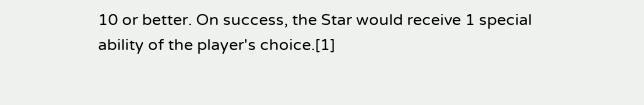10 or better. On success, the Star would receive 1 special ability of the player's choice.[1]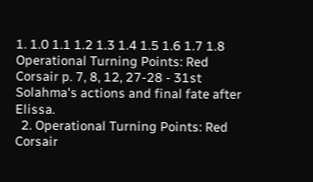1. 1.0 1.1 1.2 1.3 1.4 1.5 1.6 1.7 1.8 Operational Turning Points: Red Corsair p. 7, 8, 12, 27-28 - 31st Solahma's actions and final fate after Elissa.
  2. Operational Turning Points: Red Corsair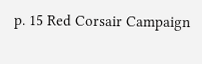p. 15 Red Corsair Campaign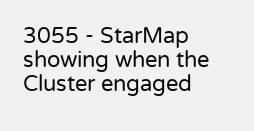3055 - StarMap showing when the Cluster engaged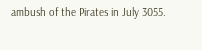ambush of the Pirates in July 3055.